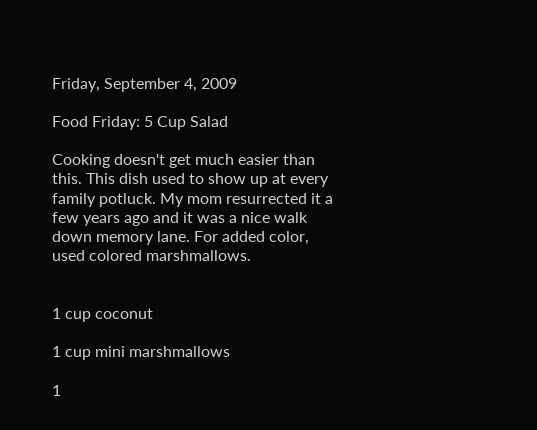Friday, September 4, 2009

Food Friday: 5 Cup Salad

Cooking doesn't get much easier than this. This dish used to show up at every family potluck. My mom resurrected it a few years ago and it was a nice walk down memory lane. For added color, used colored marshmallows.


1 cup coconut

1 cup mini marshmallows

1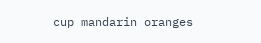cup mandarin oranges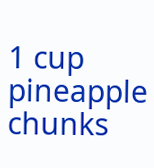1 cup pineapple chunks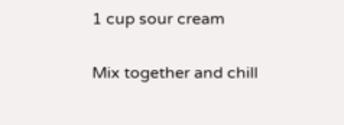1 cup sour cream

Mix together and chill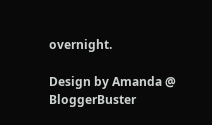overnight.

Design by Amanda @ BloggerBuster